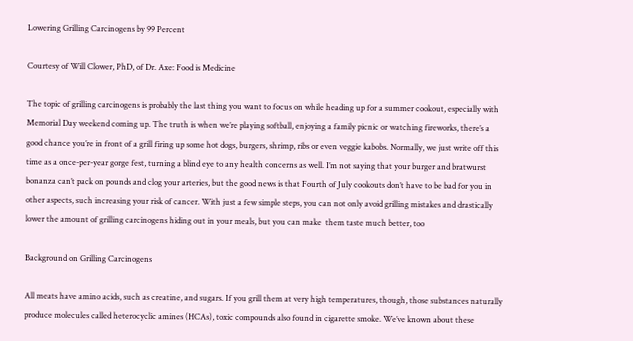Lowering Grilling Carcinogens by 99 Percent

Courtesy of Will Clower, PhD, of Dr. Axe: Food is Medicine

The topic of grilling carcinogens is probably the last thing you want to focus on while heading up for a summer cookout, especially with Memorial Day weekend coming up. The truth is when we’re playing softball, enjoying a family picnic or watching fireworks, there’s a good chance you’re in front of a grill firing up some hot dogs, burgers, shrimp, ribs or even veggie kabobs. Normally, we just write off this time as a once-per-year gorge fest, turning a blind eye to any health concerns as well. I’m not saying that your burger and bratwurst bonanza can’t pack on pounds and clog your arteries, but the good news is that Fourth of July cookouts don’t have to be bad for you in other aspects, such increasing your risk of cancer. With just a few simple steps, you can not only avoid grilling mistakes and drastically lower the amount of grilling carcinogens hiding out in your meals, but you can make  them taste much better, too

Background on Grilling Carcinogens

All meats have amino acids, such as creatine, and sugars. If you grill them at very high temperatures, though, those substances naturally produce molecules called heterocyclic amines (HCAs), toxic compounds also found in cigarette smoke. We’ve known about these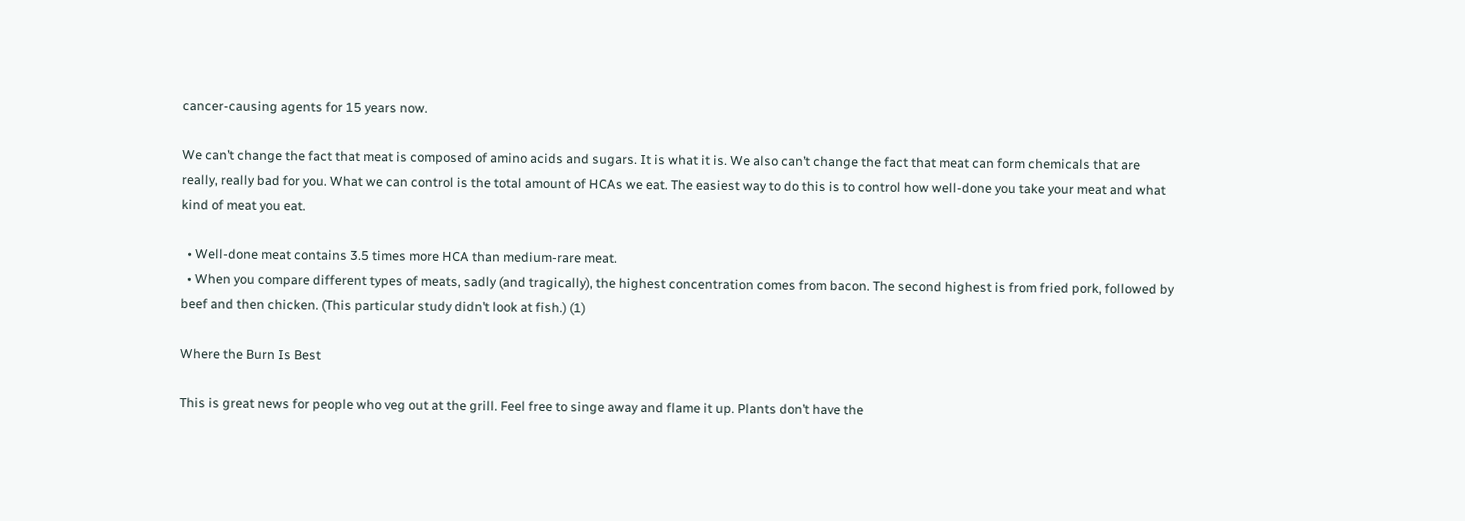cancer-causing agents for 15 years now.

We can’t change the fact that meat is composed of amino acids and sugars. It is what it is. We also can’t change the fact that meat can form chemicals that are really, really bad for you. What we can control is the total amount of HCAs we eat. The easiest way to do this is to control how well-done you take your meat and what kind of meat you eat.

  • Well-done meat contains 3.5 times more HCA than medium-rare meat.
  • When you compare different types of meats, sadly (and tragically), the highest concentration comes from bacon. The second highest is from fried pork, followed by beef and then chicken. (This particular study didn’t look at fish.) (1)

Where the Burn Is Best

This is great news for people who veg out at the grill. Feel free to singe away and flame it up. Plants don’t have the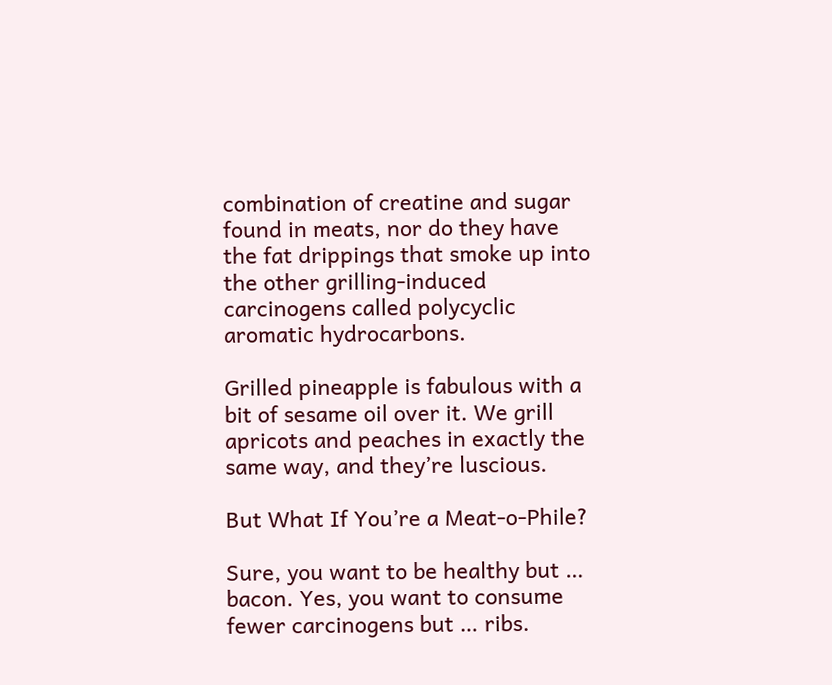combination of creatine and sugar found in meats, nor do they have the fat drippings that smoke up into the other grilling-induced carcinogens called polycyclic aromatic hydrocarbons.

Grilled pineapple is fabulous with a bit of sesame oil over it. We grill apricots and peaches in exactly the same way, and they’re luscious.

But What If You’re a Meat-o-Phile?

Sure, you want to be healthy but … bacon. Yes, you want to consume fewer carcinogens but … ribs.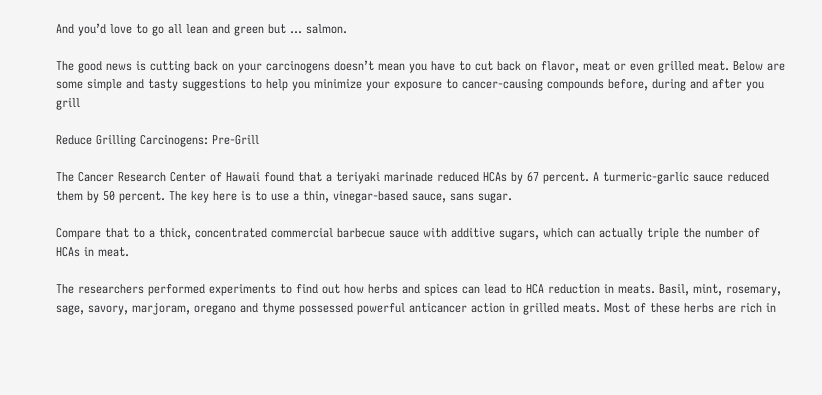And you’d love to go all lean and green but … salmon.

The good news is cutting back on your carcinogens doesn’t mean you have to cut back on flavor, meat or even grilled meat. Below are some simple and tasty suggestions to help you minimize your exposure to cancer-causing compounds before, during and after you grill

Reduce Grilling Carcinogens: Pre-Grill

The Cancer Research Center of Hawaii found that a teriyaki marinade reduced HCAs by 67 percent. A turmeric-garlic sauce reduced them by 50 percent. The key here is to use a thin, vinegar-based sauce, sans sugar.

Compare that to a thick, concentrated commercial barbecue sauce with additive sugars, which can actually triple the number of HCAs in meat.

The researchers performed experiments to find out how herbs and spices can lead to HCA reduction in meats. Basil, mint, rosemary, sage, savory, marjoram, oregano and thyme possessed powerful anticancer action in grilled meats. Most of these herbs are rich in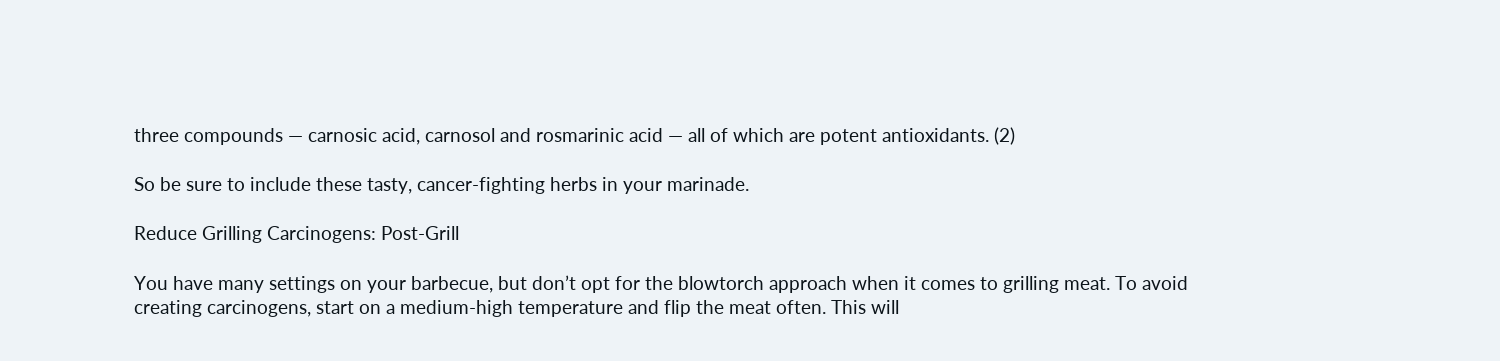three compounds — carnosic acid, carnosol and rosmarinic acid — all of which are potent antioxidants. (2)

So be sure to include these tasty, cancer-fighting herbs in your marinade.

Reduce Grilling Carcinogens: Post-Grill

You have many settings on your barbecue, but don’t opt for the blowtorch approach when it comes to grilling meat. To avoid creating carcinogens, start on a medium-high temperature and flip the meat often. This will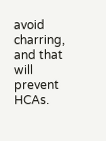avoid charring, and that will prevent HCAs.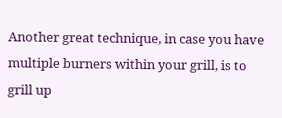Another great technique, in case you have multiple burners within your grill, is to grill up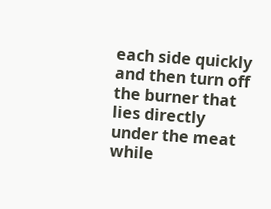each side quickly and then turn off the burner that lies directly under the meat while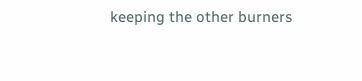keeping the other burners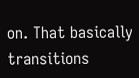on. That basically transitions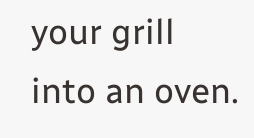your grill into an oven.